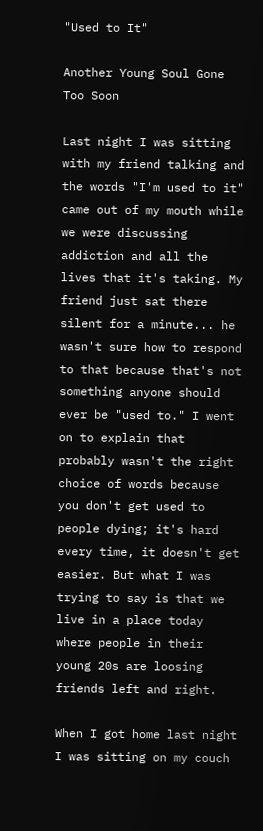"Used to It"

Another Young Soul Gone Too Soon

Last night I was sitting with my friend talking and the words "I'm used to it" came out of my mouth while we were discussing addiction and all the lives that it's taking. My friend just sat there silent for a minute... he wasn't sure how to respond to that because that's not something anyone should ever be "used to." I went on to explain that probably wasn't the right choice of words because you don't get used to people dying; it's hard every time, it doesn't get easier. But what I was trying to say is that we live in a place today where people in their young 20s are loosing friends left and right.

When I got home last night I was sitting on my couch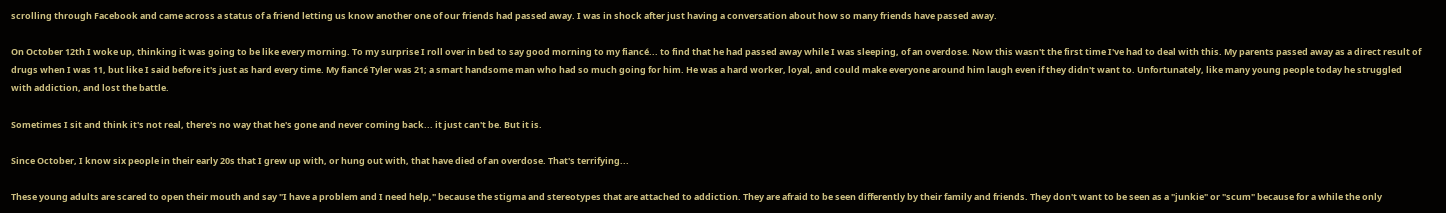scrolling through Facebook and came across a status of a friend letting us know another one of our friends had passed away. I was in shock after just having a conversation about how so many friends have passed away.

On October 12th I woke up, thinking it was going to be like every morning. To my surprise I roll over in bed to say good morning to my fiancé... to find that he had passed away while I was sleeping, of an overdose. Now this wasn't the first time I've had to deal with this. My parents passed away as a direct result of drugs when I was 11, but like I said before it's just as hard every time. My fiancé Tyler was 21; a smart handsome man who had so much going for him. He was a hard worker, loyal, and could make everyone around him laugh even if they didn't want to. Unfortunately, like many young people today he struggled with addiction, and lost the battle.

Sometimes I sit and think it's not real, there's no way that he's gone and never coming back... it just can't be. But it is.

Since October, I know six people in their early 20s that I grew up with, or hung out with, that have died of an overdose. That's terrifying...

These young adults are scared to open their mouth and say "I have a problem and I need help," because the stigma and stereotypes that are attached to addiction. They are afraid to be seen differently by their family and friends. They don't want to be seen as a "junkie" or "scum" because for a while the only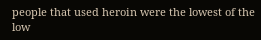people that used heroin were the lowest of the low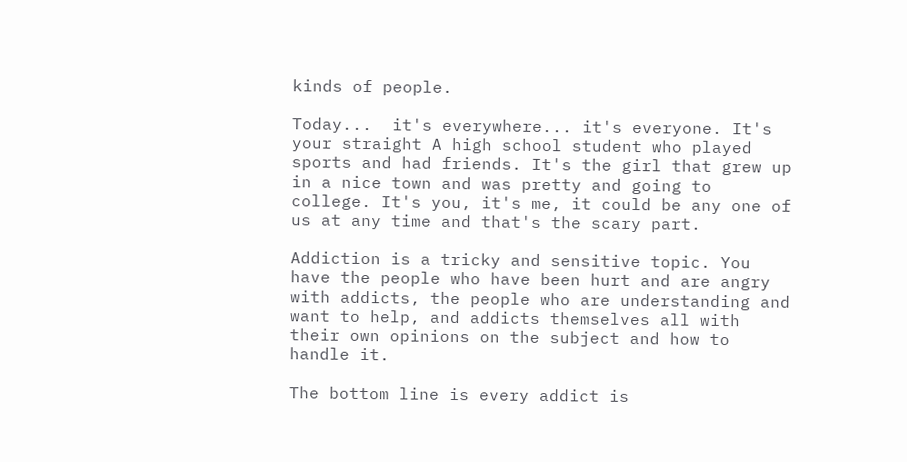kinds of people.

Today...  it's everywhere... it's everyone. It's your straight A high school student who played sports and had friends. It's the girl that grew up in a nice town and was pretty and going to college. It's you, it's me, it could be any one of us at any time and that's the scary part.

Addiction is a tricky and sensitive topic. You have the people who have been hurt and are angry with addicts, the people who are understanding and want to help, and addicts themselves all with their own opinions on the subject and how to handle it.

The bottom line is every addict is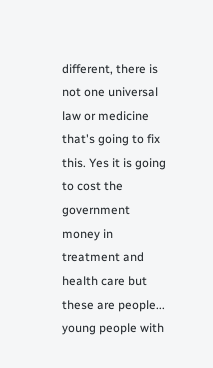different, there is not one universal law or medicine that's going to fix this. Yes it is going to cost the government money in treatment and health care but these are people... young people with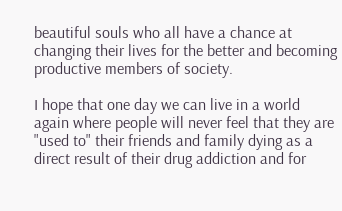beautiful souls who all have a chance at changing their lives for the better and becoming productive members of society.

I hope that one day we can live in a world again where people will never feel that they are "used to" their friends and family dying as a direct result of their drug addiction and for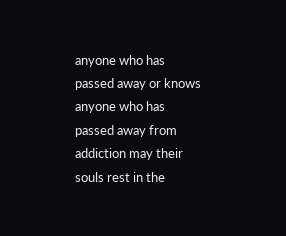anyone who has passed away or knows anyone who has passed away from addiction may their souls rest in the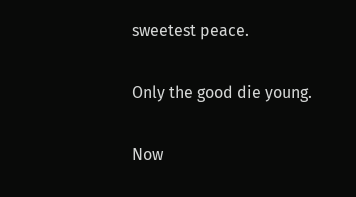sweetest peace.

Only the good die young.

Now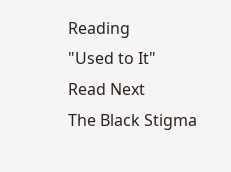Reading
"Used to It"
Read Next
The Black Stigma